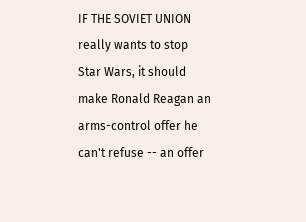IF THE SOVIET UNION really wants to stop Star Wars, it should make Ronald Reagan an arms-control offer he can't refuse -- an offer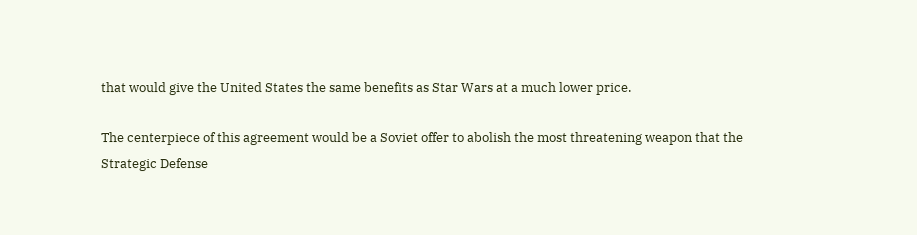that would give the United States the same benefits as Star Wars at a much lower price.

The centerpiece of this agreement would be a Soviet offer to abolish the most threatening weapon that the Strategic Defense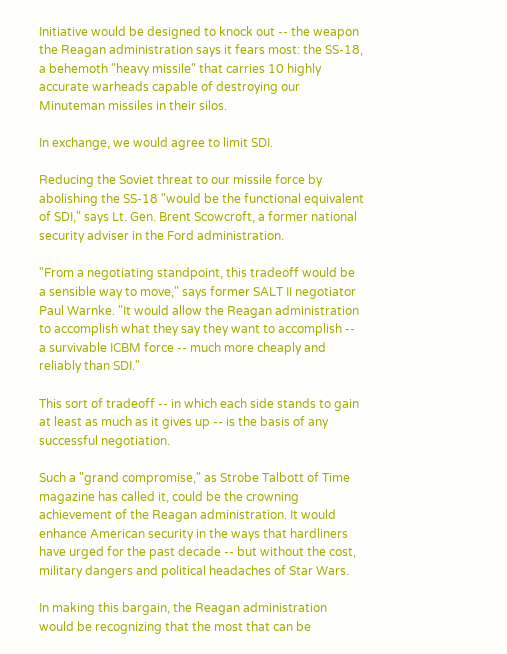Initiative would be designed to knock out -- the weapon the Reagan administration says it fears most: the SS-18, a behemoth "heavy missile" that carries 10 highly accurate warheads capable of destroying our Minuteman missiles in their silos.

In exchange, we would agree to limit SDI.

Reducing the Soviet threat to our missile force by abolishing the SS-18 "would be the functional equivalent of SDI," says Lt. Gen. Brent Scowcroft, a former national security adviser in the Ford administration.

"From a negotiating standpoint, this tradeoff would be a sensible way to move," says former SALT II negotiator Paul Warnke. "It would allow the Reagan administration to accomplish what they say they want to accomplish -- a survivable ICBM force -- much more cheaply and reliably than SDI."

This sort of tradeoff -- in which each side stands to gain at least as much as it gives up -- is the basis of any successful negotiation.

Such a "grand compromise," as Strobe Talbott of Time magazine has called it, could be the crowning achievement of the Reagan administration. It would enhance American security in the ways that hardliners have urged for the past decade -- but without the cost, military dangers and political headaches of Star Wars.

In making this bargain, the Reagan administration would be recognizing that the most that can be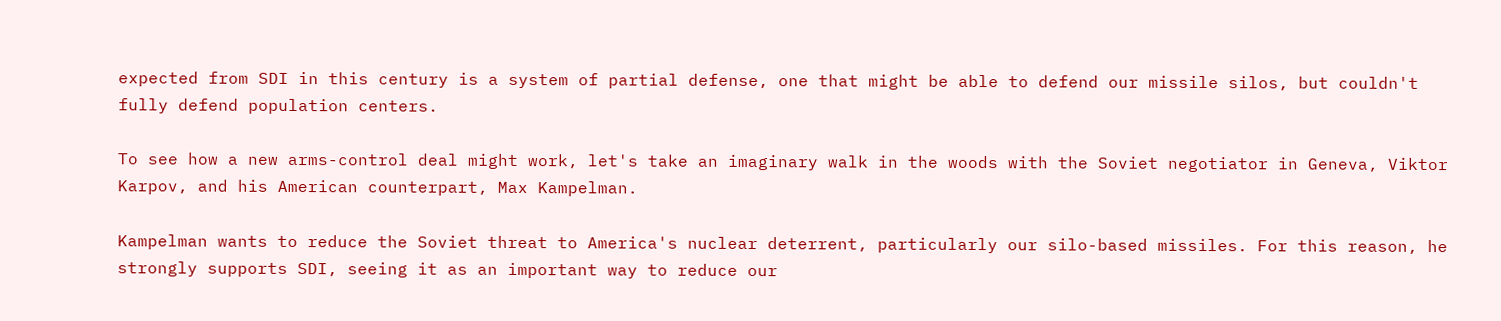expected from SDI in this century is a system of partial defense, one that might be able to defend our missile silos, but couldn't fully defend population centers.

To see how a new arms-control deal might work, let's take an imaginary walk in the woods with the Soviet negotiator in Geneva, Viktor Karpov, and his American counterpart, Max Kampelman.

Kampelman wants to reduce the Soviet threat to America's nuclear deterrent, particularly our silo-based missiles. For this reason, he strongly supports SDI, seeing it as an important way to reduce our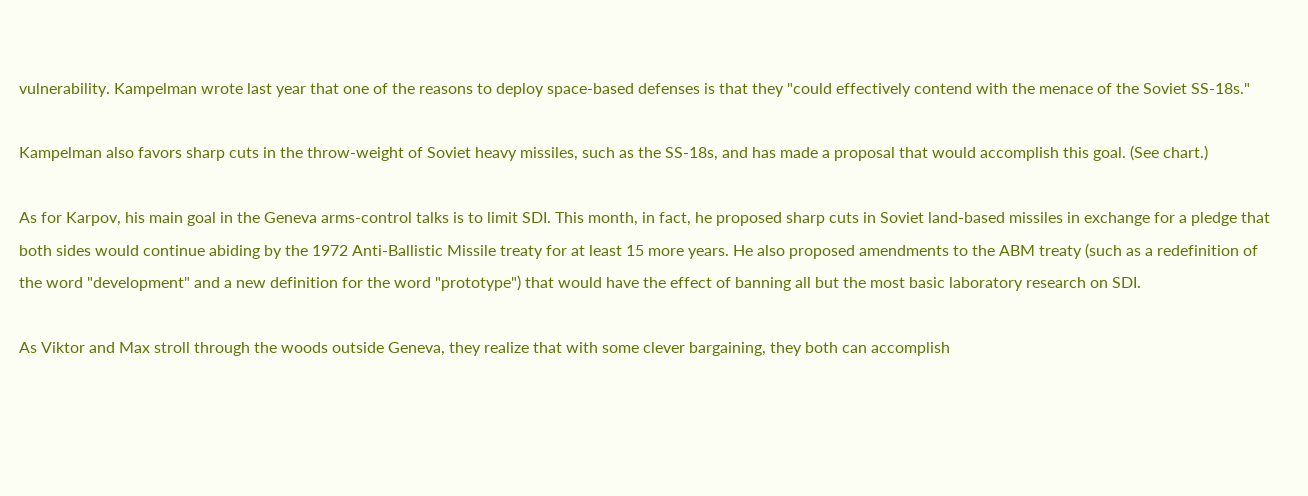vulnerability. Kampelman wrote last year that one of the reasons to deploy space-based defenses is that they "could effectively contend with the menace of the Soviet SS-18s."

Kampelman also favors sharp cuts in the throw-weight of Soviet heavy missiles, such as the SS-18s, and has made a proposal that would accomplish this goal. (See chart.)

As for Karpov, his main goal in the Geneva arms-control talks is to limit SDI. This month, in fact, he proposed sharp cuts in Soviet land-based missiles in exchange for a pledge that both sides would continue abiding by the 1972 Anti-Ballistic Missile treaty for at least 15 more years. He also proposed amendments to the ABM treaty (such as a redefinition of the word "development" and a new definition for the word "prototype") that would have the effect of banning all but the most basic laboratory research on SDI.

As Viktor and Max stroll through the woods outside Geneva, they realize that with some clever bargaining, they both can accomplish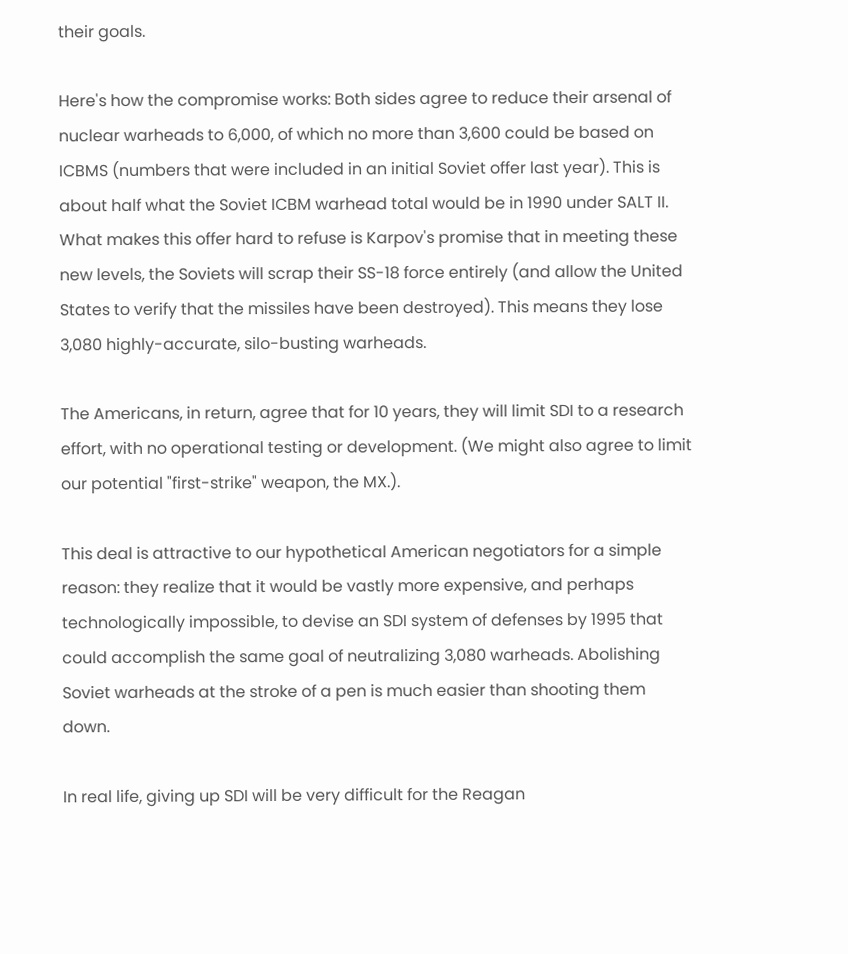their goals.

Here's how the compromise works: Both sides agree to reduce their arsenal of nuclear warheads to 6,000, of which no more than 3,600 could be based on ICBMS (numbers that were included in an initial Soviet offer last year). This is about half what the Soviet ICBM warhead total would be in 1990 under SALT II. What makes this offer hard to refuse is Karpov's promise that in meeting these new levels, the Soviets will scrap their SS-18 force entirely (and allow the United States to verify that the missiles have been destroyed). This means they lose 3,080 highly-accurate, silo-busting warheads.

The Americans, in return, agree that for 10 years, they will limit SDI to a research effort, with no operational testing or development. (We might also agree to limit our potential "first-strike" weapon, the MX.).

This deal is attractive to our hypothetical American negotiators for a simple reason: they realize that it would be vastly more expensive, and perhaps technologically impossible, to devise an SDI system of defenses by 1995 that could accomplish the same goal of neutralizing 3,080 warheads. Abolishing Soviet warheads at the stroke of a pen is much easier than shooting them down.

In real life, giving up SDI will be very difficult for the Reagan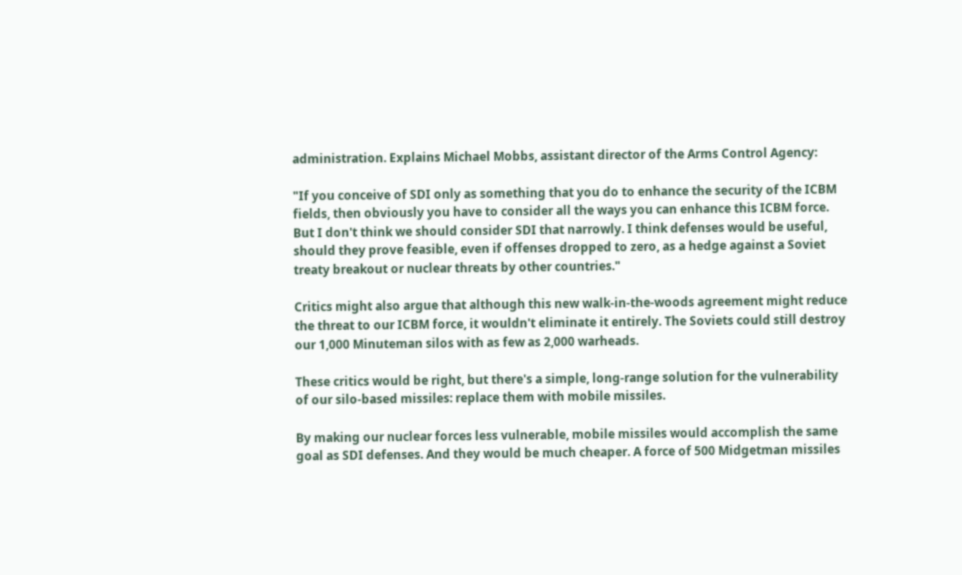administration. Explains Michael Mobbs, assistant director of the Arms Control Agency:

"If you conceive of SDI only as something that you do to enhance the security of the ICBM fields, then obviously you have to consider all the ways you can enhance this ICBM force. But I don't think we should consider SDI that narrowly. I think defenses would be useful, should they prove feasible, even if offenses dropped to zero, as a hedge against a Soviet treaty breakout or nuclear threats by other countries."

Critics might also argue that although this new walk-in-the-woods agreement might reduce the threat to our ICBM force, it wouldn't eliminate it entirely. The Soviets could still destroy our 1,000 Minuteman silos with as few as 2,000 warheads.

These critics would be right, but there's a simple, long-range solution for the vulnerability of our silo-based missiles: replace them with mobile missiles.

By making our nuclear forces less vulnerable, mobile missiles would accomplish the same goal as SDI defenses. And they would be much cheaper. A force of 500 Midgetman missiles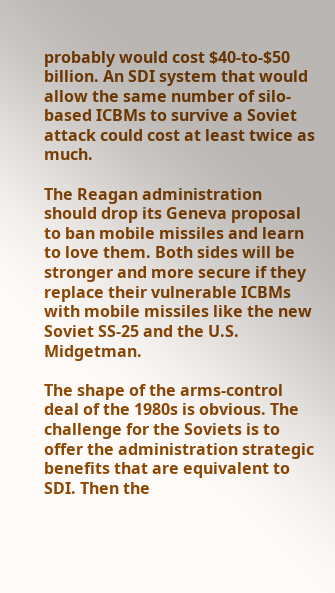probably would cost $40-to-$50 billion. An SDI system that would allow the same number of silo-based ICBMs to survive a Soviet attack could cost at least twice as much.

The Reagan administration should drop its Geneva proposal to ban mobile missiles and learn to love them. Both sides will be stronger and more secure if they replace their vulnerable ICBMs with mobile missiles like the new Soviet SS-25 and the U.S. Midgetman.

The shape of the arms-control deal of the 1980s is obvious. The challenge for the Soviets is to offer the administration strategic benefits that are equivalent to SDI. Then the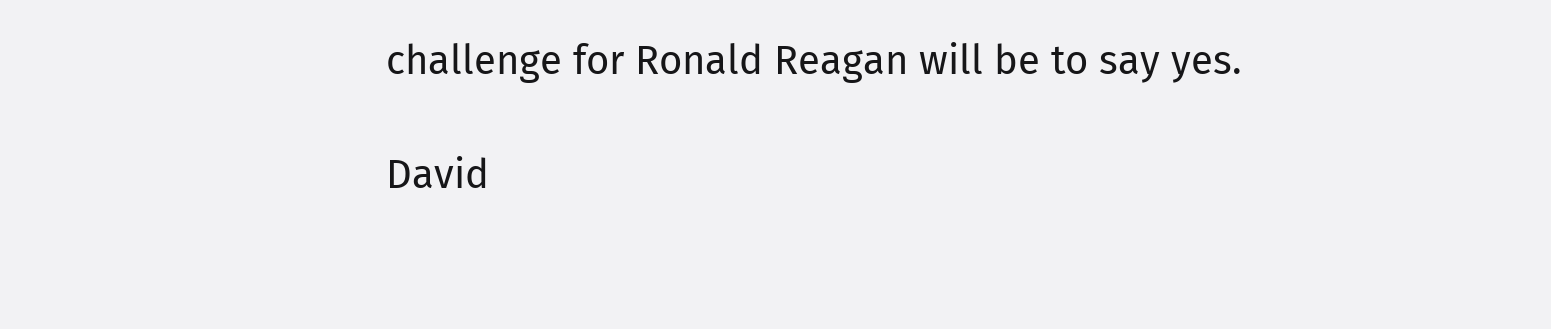challenge for Ronald Reagan will be to say yes.

David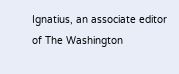Ignatius, an associate editor of The Washington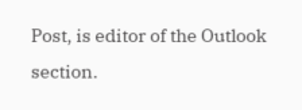Post, is editor of the Outlook section.